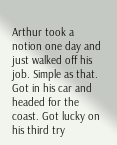Arthur took a notion one day and just walked off his job. Simple as that. Got in his car and headed for the coast. Got lucky on his third try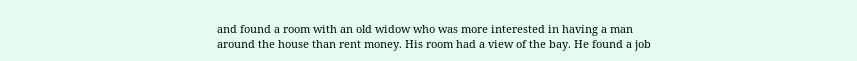and found a room with an old widow who was more interested in having a man around the house than rent money. His room had a view of the bay. He found a job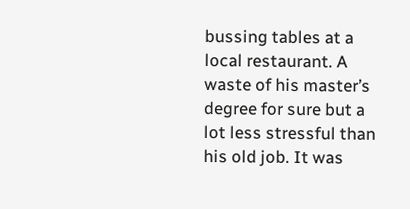bussing tables at a local restaurant. A waste of his master’s degree for sure but a lot less stressful than his old job. It was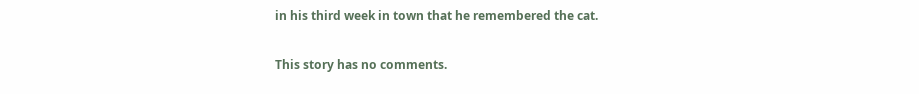in his third week in town that he remembered the cat.

This story has no comments.